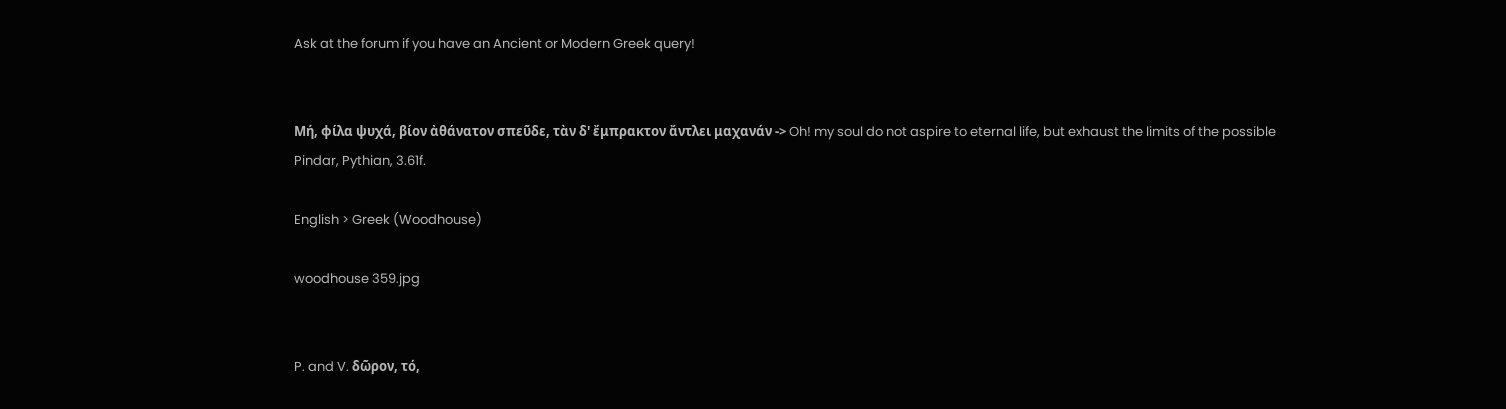Ask at the forum if you have an Ancient or Modern Greek query!


Μή, φίλα ψυχά, βίον ἀθάνατον σπεῦδε, τὰν δ' ἔμπρακτον ἄντλει μαχανάν -> Oh! my soul do not aspire to eternal life, but exhaust the limits of the possible
Pindar, Pythian, 3.61f.

English > Greek (Woodhouse)

woodhouse 359.jpg


P. and V. δῶρον, τό,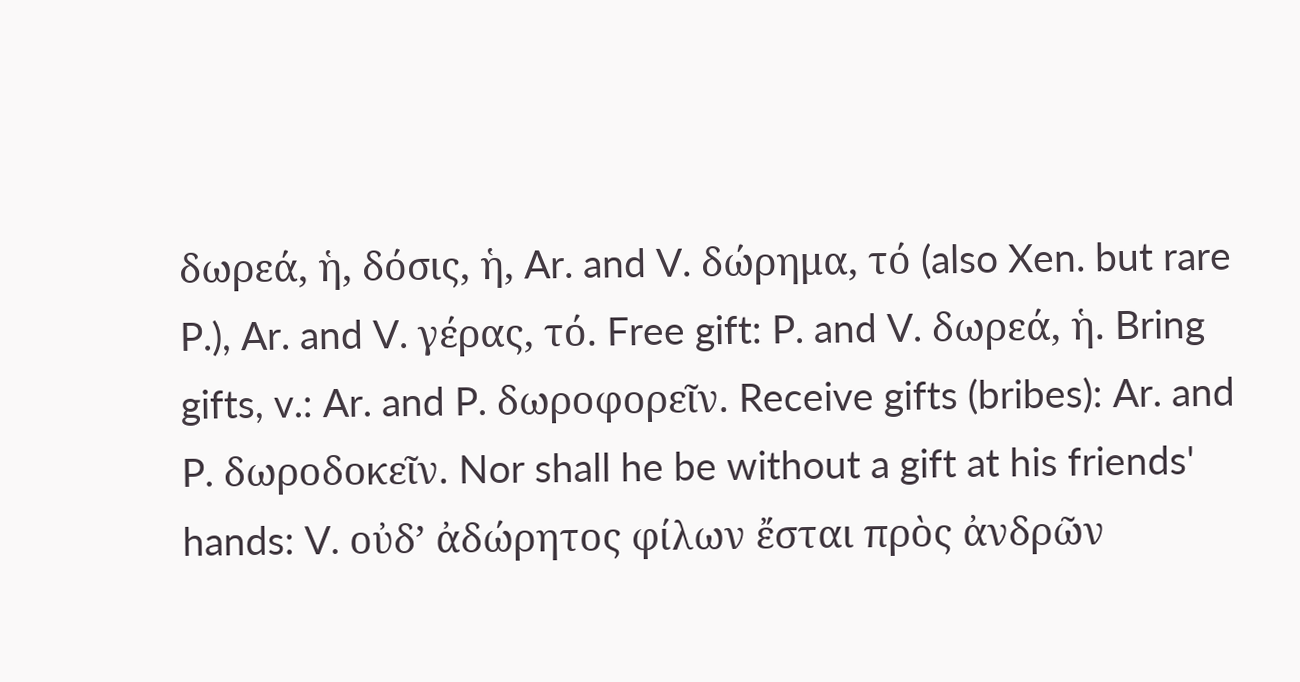δωρεά, ἡ, δόσις, ἡ, Ar. and V. δώρημα, τό (also Xen. but rare P.), Ar. and V. γέρας, τό. Free gift: P. and V. δωρεά, ἡ. Bring gifts, v.: Ar. and P. δωροφορεῖν. Receive gifts (bribes): Ar. and P. δωροδοκεῖν. Nor shall he be without a gift at his friends' hands: V. οὐδʼ ἀδώρητος φίλων ἔσται πρὸς ἀνδρῶν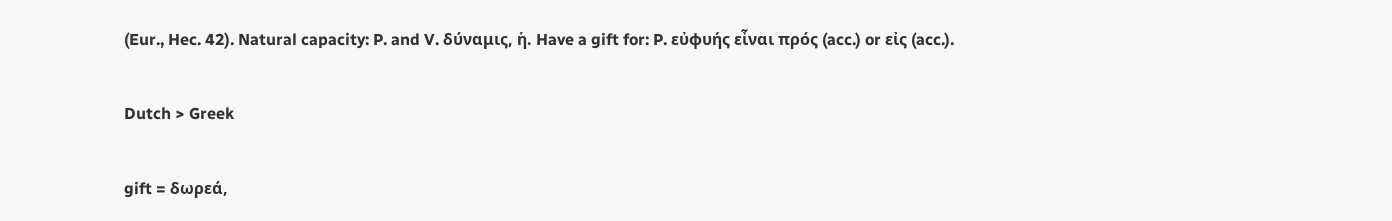(Eur., Hec. 42). Natural capacity: P. and V. δύναμις, ἡ. Have a gift for: P. εὐφυής εἶναι πρός (acc.) or εἰς (acc.).

Dutch > Greek

gift = δωρεά,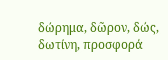δώρημα, δῶρον, δώς, δωτίνη, προσφορά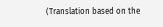(Translation based on the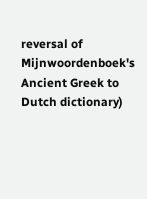reversal of Mijnwoordenboek's Ancient Greek to Dutch dictionary)